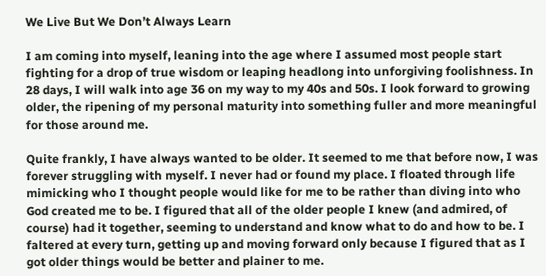We Live But We Don’t Always Learn

I am coming into myself, leaning into the age where I assumed most people start fighting for a drop of true wisdom or leaping headlong into unforgiving foolishness. In 28 days, I will walk into age 36 on my way to my 40s and 50s. I look forward to growing older, the ripening of my personal maturity into something fuller and more meaningful for those around me.

Quite frankly, I have always wanted to be older. It seemed to me that before now, I was forever struggling with myself. I never had or found my place. I floated through life mimicking who I thought people would like for me to be rather than diving into who God created me to be. I figured that all of the older people I knew (and admired, of course) had it together, seeming to understand and know what to do and how to be. I faltered at every turn, getting up and moving forward only because I figured that as I got older things would be better and plainer to me.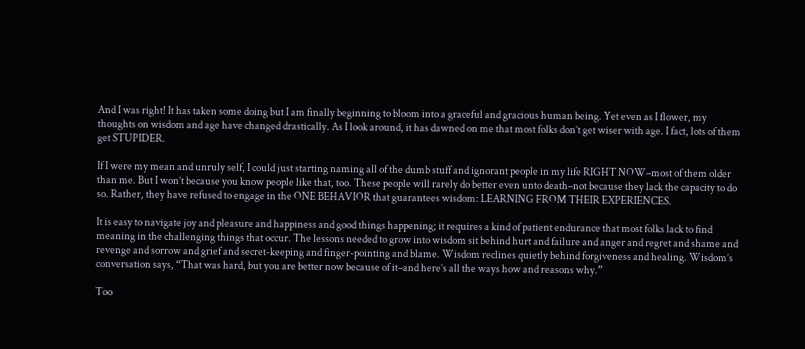And I was right! It has taken some doing but I am finally beginning to bloom into a graceful and gracious human being. Yet even as I flower, my thoughts on wisdom and age have changed drastically. As I look around, it has dawned on me that most folks don’t get wiser with age. I fact, lots of them get STUPIDER.

If I were my mean and unruly self, I could just starting naming all of the dumb stuff and ignorant people in my life RIGHT NOW–most of them older than me. But I won’t because you know people like that, too. These people will rarely do better even unto death–not because they lack the capacity to do so. Rather, they have refused to engage in the ONE BEHAVIOR that guarantees wisdom: LEARNING FROM THEIR EXPERIENCES.

It is easy to navigate joy and pleasure and happiness and good things happening; it requires a kind of patient endurance that most folks lack to find meaning in the challenging things that occur. The lessons needed to grow into wisdom sit behind hurt and failure and anger and regret and shame and revenge and sorrow and grief and secret-keeping and finger-pointing and blame. Wisdom reclines quietly behind forgiveness and healing. Wisdom’s conversation says, “That was hard, but you are better now because of it–and here’s all the ways how and reasons why.”

Too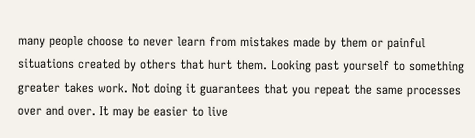many people choose to never learn from mistakes made by them or painful situations created by others that hurt them. Looking past yourself to something greater takes work. Not doing it guarantees that you repeat the same processes over and over. It may be easier to live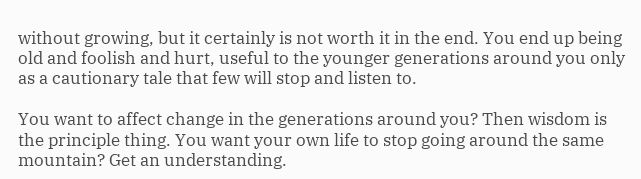without growing, but it certainly is not worth it in the end. You end up being old and foolish and hurt, useful to the younger generations around you only as a cautionary tale that few will stop and listen to.

You want to affect change in the generations around you? Then wisdom is the principle thing. You want your own life to stop going around the same mountain? Get an understanding.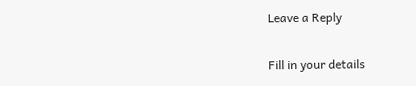Leave a Reply

Fill in your details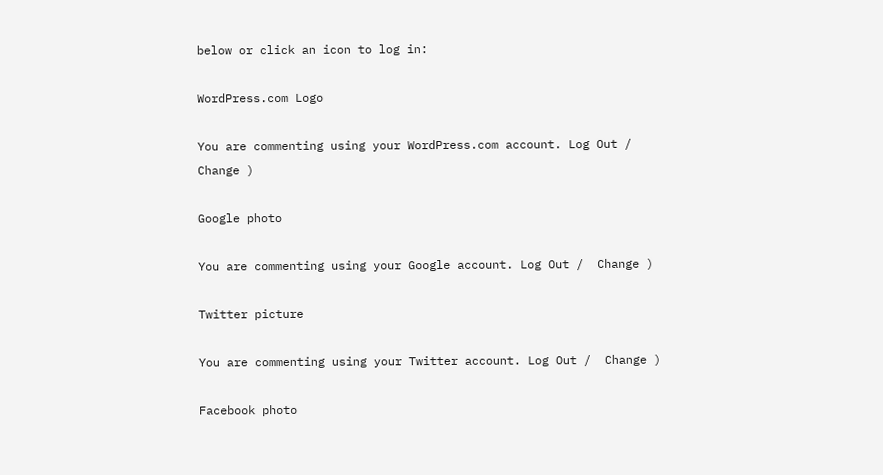below or click an icon to log in:

WordPress.com Logo

You are commenting using your WordPress.com account. Log Out /  Change )

Google photo

You are commenting using your Google account. Log Out /  Change )

Twitter picture

You are commenting using your Twitter account. Log Out /  Change )

Facebook photo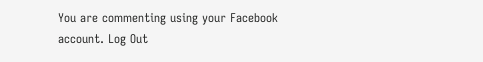You are commenting using your Facebook account. Log Out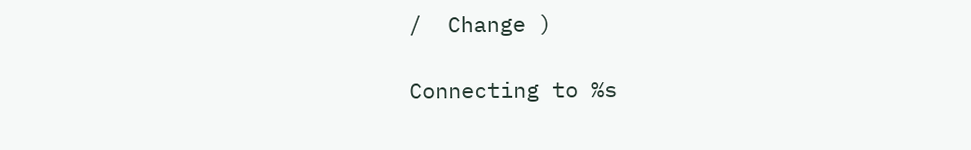/  Change )

Connecting to %s